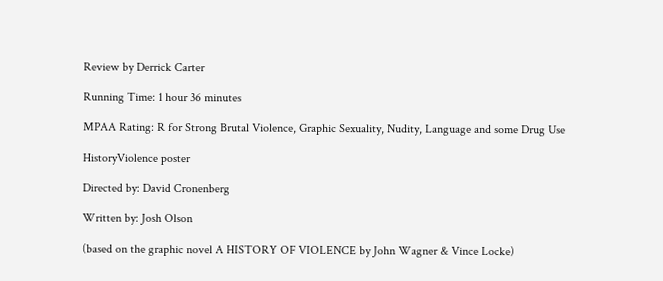Review by Derrick Carter

Running Time: 1 hour 36 minutes

MPAA Rating: R for Strong Brutal Violence, Graphic Sexuality, Nudity, Language and some Drug Use

HistoryViolence poster

Directed by: David Cronenberg

Written by: Josh Olson

(based on the graphic novel A HISTORY OF VIOLENCE by John Wagner & Vince Locke)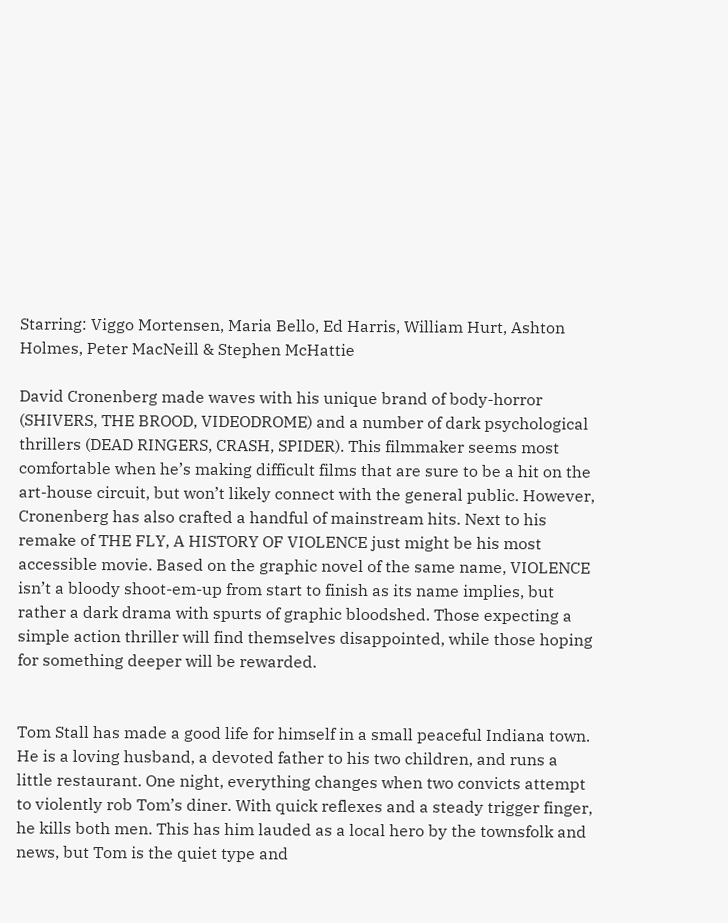Starring: Viggo Mortensen, Maria Bello, Ed Harris, William Hurt, Ashton Holmes, Peter MacNeill & Stephen McHattie

David Cronenberg made waves with his unique brand of body-horror (SHIVERS, THE BROOD, VIDEODROME) and a number of dark psychological thrillers (DEAD RINGERS, CRASH, SPIDER). This filmmaker seems most comfortable when he’s making difficult films that are sure to be a hit on the art-house circuit, but won’t likely connect with the general public. However, Cronenberg has also crafted a handful of mainstream hits. Next to his remake of THE FLY, A HISTORY OF VIOLENCE just might be his most accessible movie. Based on the graphic novel of the same name, VIOLENCE isn’t a bloody shoot-em-up from start to finish as its name implies, but rather a dark drama with spurts of graphic bloodshed. Those expecting a simple action thriller will find themselves disappointed, while those hoping for something deeper will be rewarded.


Tom Stall has made a good life for himself in a small peaceful Indiana town. He is a loving husband, a devoted father to his two children, and runs a little restaurant. One night, everything changes when two convicts attempt to violently rob Tom’s diner. With quick reflexes and a steady trigger finger, he kills both men. This has him lauded as a local hero by the townsfolk and news, but Tom is the quiet type and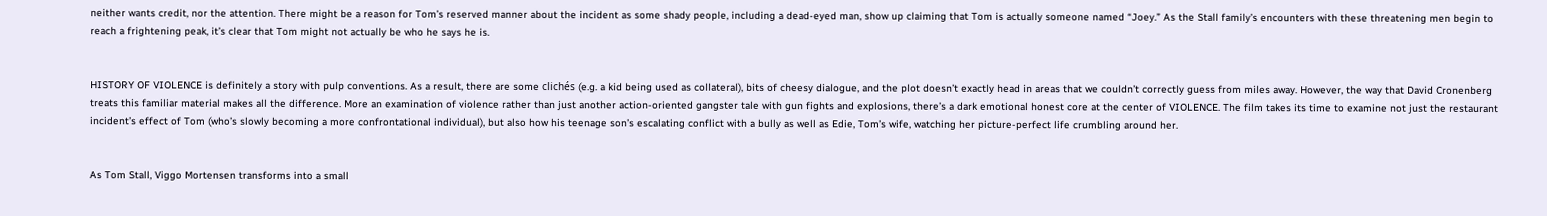neither wants credit, nor the attention. There might be a reason for Tom’s reserved manner about the incident as some shady people, including a dead-eyed man, show up claiming that Tom is actually someone named “Joey.” As the Stall family’s encounters with these threatening men begin to reach a frightening peak, it’s clear that Tom might not actually be who he says he is.


HISTORY OF VIOLENCE is definitely a story with pulp conventions. As a result, there are some clichés (e.g. a kid being used as collateral), bits of cheesy dialogue, and the plot doesn’t exactly head in areas that we couldn’t correctly guess from miles away. However, the way that David Cronenberg treats this familiar material makes all the difference. More an examination of violence rather than just another action-oriented gangster tale with gun fights and explosions, there’s a dark emotional honest core at the center of VIOLENCE. The film takes its time to examine not just the restaurant incident’s effect of Tom (who’s slowly becoming a more confrontational individual), but also how his teenage son’s escalating conflict with a bully as well as Edie, Tom’s wife, watching her picture-perfect life crumbling around her.


As Tom Stall, Viggo Mortensen transforms into a small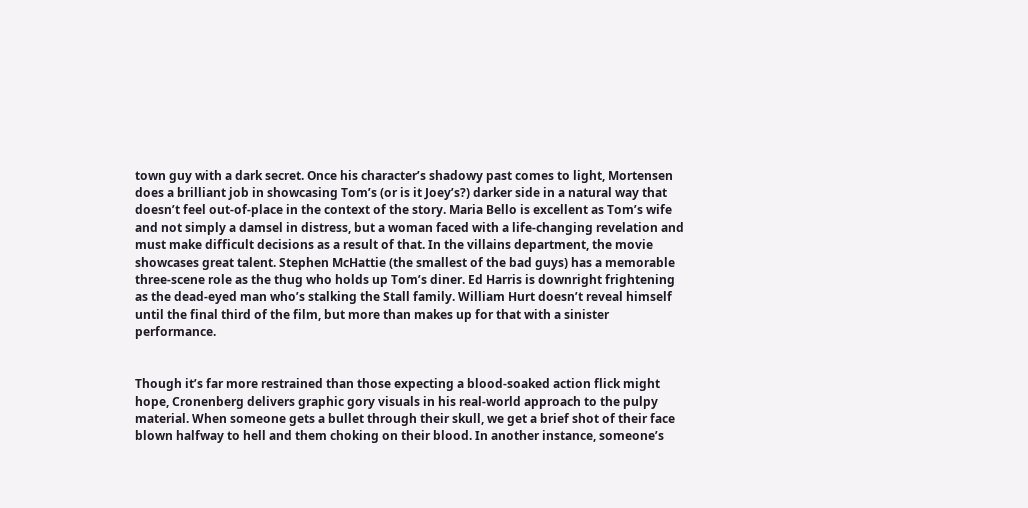town guy with a dark secret. Once his character’s shadowy past comes to light, Mortensen does a brilliant job in showcasing Tom’s (or is it Joey’s?) darker side in a natural way that doesn’t feel out-of-place in the context of the story. Maria Bello is excellent as Tom’s wife and not simply a damsel in distress, but a woman faced with a life-changing revelation and must make difficult decisions as a result of that. In the villains department, the movie showcases great talent. Stephen McHattie (the smallest of the bad guys) has a memorable three-scene role as the thug who holds up Tom’s diner. Ed Harris is downright frightening as the dead-eyed man who’s stalking the Stall family. William Hurt doesn’t reveal himself until the final third of the film, but more than makes up for that with a sinister performance.


Though it’s far more restrained than those expecting a blood-soaked action flick might hope, Cronenberg delivers graphic gory visuals in his real-world approach to the pulpy material. When someone gets a bullet through their skull, we get a brief shot of their face blown halfway to hell and them choking on their blood. In another instance, someone’s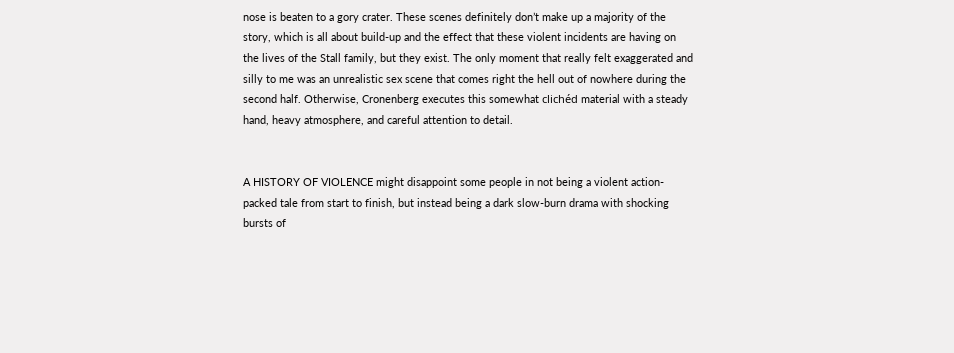nose is beaten to a gory crater. These scenes definitely don’t make up a majority of the story, which is all about build-up and the effect that these violent incidents are having on the lives of the Stall family, but they exist. The only moment that really felt exaggerated and silly to me was an unrealistic sex scene that comes right the hell out of nowhere during the second half. Otherwise, Cronenberg executes this somewhat clichéd material with a steady hand, heavy atmosphere, and careful attention to detail.


A HISTORY OF VIOLENCE might disappoint some people in not being a violent action-packed tale from start to finish, but instead being a dark slow-burn drama with shocking bursts of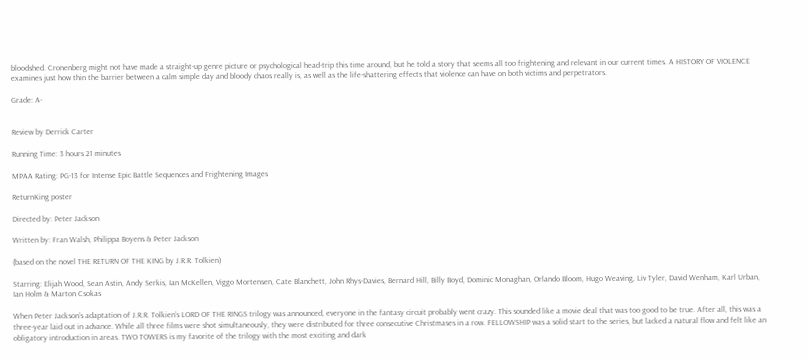bloodshed. Cronenberg might not have made a straight-up genre picture or psychological head-trip this time around, but he told a story that seems all too frightening and relevant in our current times. A HISTORY OF VIOLENCE examines just how thin the barrier between a calm simple day and bloody chaos really is, as well as the life-shattering effects that violence can have on both victims and perpetrators.

Grade: A-


Review by Derrick Carter

Running Time: 3 hours 21 minutes

MPAA Rating: PG-13 for Intense Epic Battle Sequences and Frightening Images

ReturnKing poster

Directed by: Peter Jackson

Written by: Fran Walsh, Philippa Boyens & Peter Jackson

(based on the novel THE RETURN OF THE KING by J.R.R. Tolkien)

Starring: Elijah Wood, Sean Astin, Andy Serkis, Ian McKellen, Viggo Mortensen, Cate Blanchett, John Rhys-Davies, Bernard Hill, Billy Boyd, Dominic Monaghan, Orlando Bloom, Hugo Weaving, Liv Tyler, David Wenham, Karl Urban, Ian Holm & Marton Csokas

When Peter Jackson’s adaptation of J.R.R. Tolkien’s LORD OF THE RINGS trilogy was announced, everyone in the fantasy circuit probably went crazy. This sounded like a movie deal that was too good to be true. After all, this was a three-year laid out in advance. While all three films were shot simultaneously, they were distributed for three consecutive Christmases in a row. FELLOWSHIP was a solid start to the series, but lacked a natural flow and felt like an obligatory introduction in areas. TWO TOWERS is my favorite of the trilogy with the most exciting and dark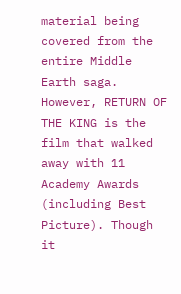material being covered from the entire Middle Earth saga. However, RETURN OF THE KING is the film that walked away with 11 Academy Awards (including Best Picture). Though it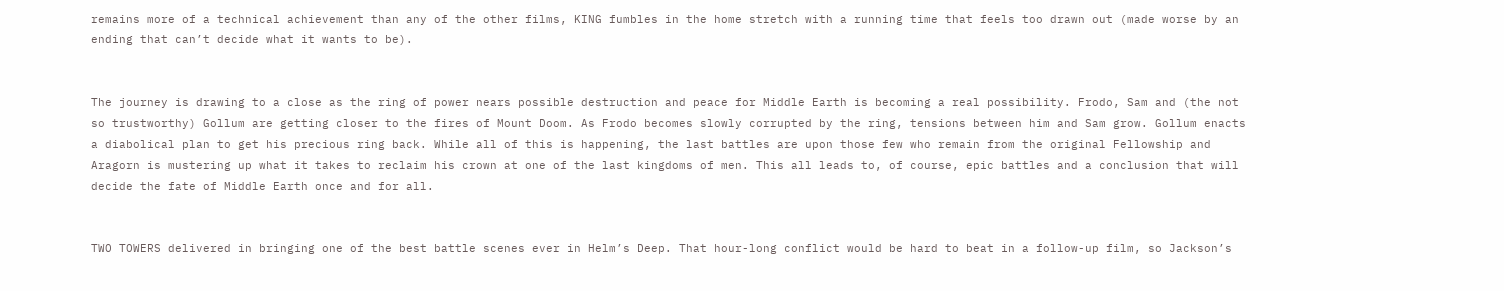remains more of a technical achievement than any of the other films, KING fumbles in the home stretch with a running time that feels too drawn out (made worse by an ending that can’t decide what it wants to be).


The journey is drawing to a close as the ring of power nears possible destruction and peace for Middle Earth is becoming a real possibility. Frodo, Sam and (the not so trustworthy) Gollum are getting closer to the fires of Mount Doom. As Frodo becomes slowly corrupted by the ring, tensions between him and Sam grow. Gollum enacts a diabolical plan to get his precious ring back. While all of this is happening, the last battles are upon those few who remain from the original Fellowship and Aragorn is mustering up what it takes to reclaim his crown at one of the last kingdoms of men. This all leads to, of course, epic battles and a conclusion that will decide the fate of Middle Earth once and for all.


TWO TOWERS delivered in bringing one of the best battle scenes ever in Helm’s Deep. That hour-long conflict would be hard to beat in a follow-up film, so Jackson’s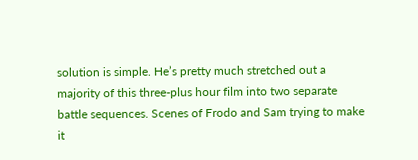solution is simple. He’s pretty much stretched out a majority of this three-plus hour film into two separate battle sequences. Scenes of Frodo and Sam trying to make it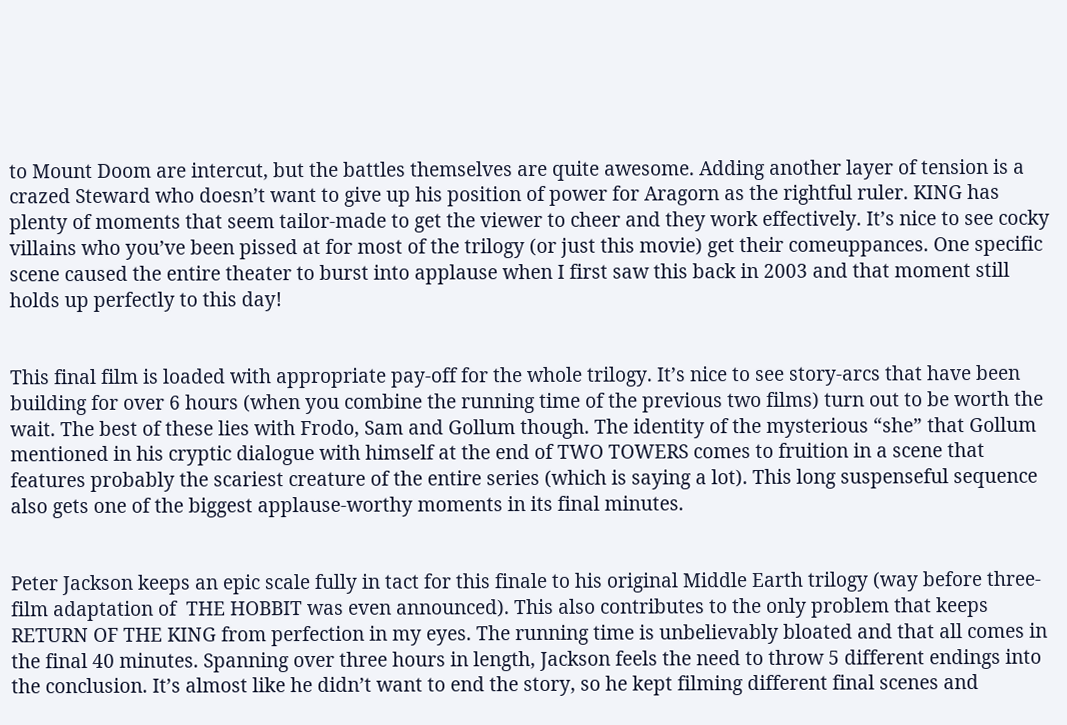to Mount Doom are intercut, but the battles themselves are quite awesome. Adding another layer of tension is a crazed Steward who doesn’t want to give up his position of power for Aragorn as the rightful ruler. KING has plenty of moments that seem tailor-made to get the viewer to cheer and they work effectively. It’s nice to see cocky villains who you’ve been pissed at for most of the trilogy (or just this movie) get their comeuppances. One specific scene caused the entire theater to burst into applause when I first saw this back in 2003 and that moment still holds up perfectly to this day!


This final film is loaded with appropriate pay-off for the whole trilogy. It’s nice to see story-arcs that have been building for over 6 hours (when you combine the running time of the previous two films) turn out to be worth the wait. The best of these lies with Frodo, Sam and Gollum though. The identity of the mysterious “she” that Gollum mentioned in his cryptic dialogue with himself at the end of TWO TOWERS comes to fruition in a scene that features probably the scariest creature of the entire series (which is saying a lot). This long suspenseful sequence also gets one of the biggest applause-worthy moments in its final minutes.


Peter Jackson keeps an epic scale fully in tact for this finale to his original Middle Earth trilogy (way before three-film adaptation of  THE HOBBIT was even announced). This also contributes to the only problem that keeps RETURN OF THE KING from perfection in my eyes. The running time is unbelievably bloated and that all comes in the final 40 minutes. Spanning over three hours in length, Jackson feels the need to throw 5 different endings into the conclusion. It’s almost like he didn’t want to end the story, so he kept filming different final scenes and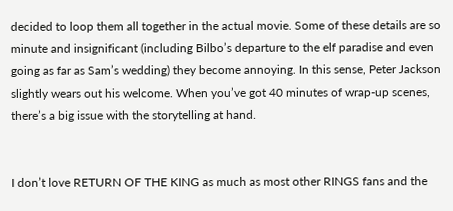decided to loop them all together in the actual movie. Some of these details are so minute and insignificant (including Bilbo’s departure to the elf paradise and even going as far as Sam’s wedding) they become annoying. In this sense, Peter Jackson slightly wears out his welcome. When you’ve got 40 minutes of wrap-up scenes, there’s a big issue with the storytelling at hand.


I don’t love RETURN OF THE KING as much as most other RINGS fans and the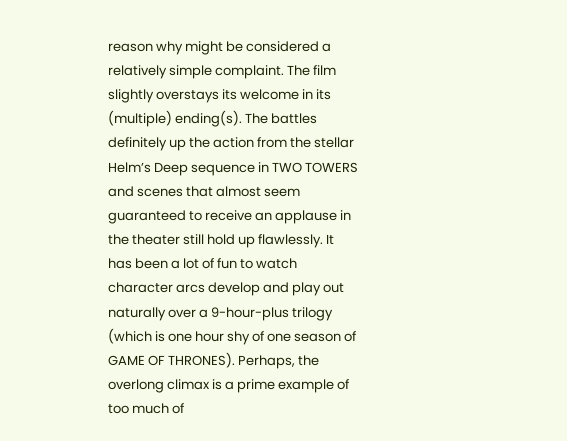reason why might be considered a relatively simple complaint. The film slightly overstays its welcome in its (multiple) ending(s). The battles definitely up the action from the stellar Helm’s Deep sequence in TWO TOWERS and scenes that almost seem guaranteed to receive an applause in the theater still hold up flawlessly. It has been a lot of fun to watch character arcs develop and play out naturally over a 9-hour-plus trilogy (which is one hour shy of one season of GAME OF THRONES). Perhaps, the overlong climax is a prime example of too much of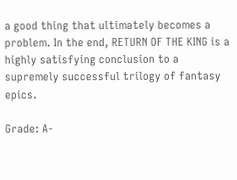a good thing that ultimately becomes a problem. In the end, RETURN OF THE KING is a highly satisfying conclusion to a supremely successful trilogy of fantasy epics.

Grade: A-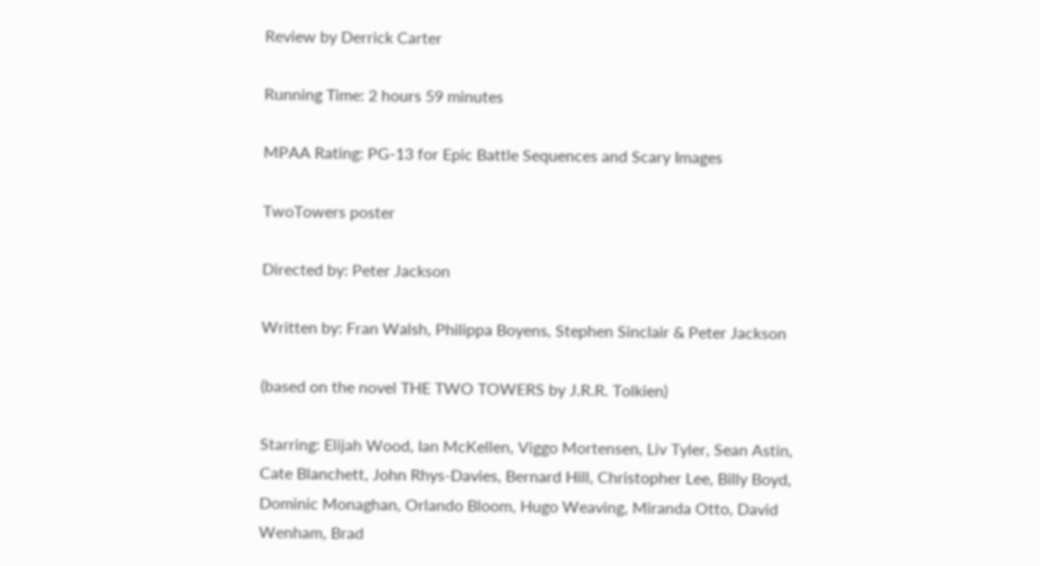Review by Derrick Carter

Running Time: 2 hours 59 minutes

MPAA Rating: PG-13 for Epic Battle Sequences and Scary Images

TwoTowers poster

Directed by: Peter Jackson

Written by: Fran Walsh, Philippa Boyens, Stephen Sinclair & Peter Jackson

(based on the novel THE TWO TOWERS by J.R.R. Tolkien)

Starring: Elijah Wood, Ian McKellen, Viggo Mortensen, Liv Tyler, Sean Astin, Cate Blanchett, John Rhys-Davies, Bernard Hill, Christopher Lee, Billy Boyd, Dominic Monaghan, Orlando Bloom, Hugo Weaving, Miranda Otto, David Wenham, Brad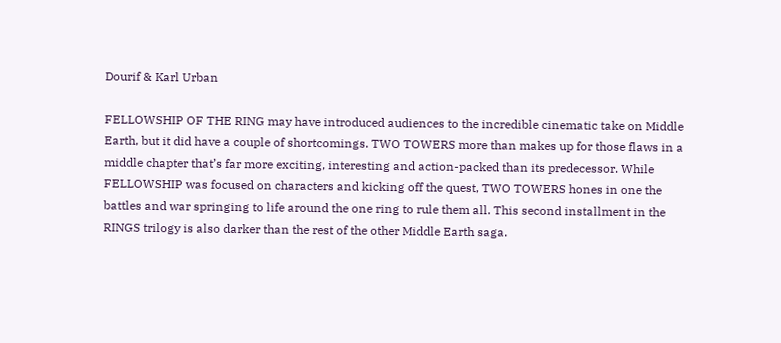Dourif & Karl Urban

FELLOWSHIP OF THE RING may have introduced audiences to the incredible cinematic take on Middle Earth, but it did have a couple of shortcomings. TWO TOWERS more than makes up for those flaws in a middle chapter that’s far more exciting, interesting and action-packed than its predecessor. While FELLOWSHIP was focused on characters and kicking off the quest, TWO TOWERS hones in one the battles and war springing to life around the one ring to rule them all. This second installment in the RINGS trilogy is also darker than the rest of the other Middle Earth saga.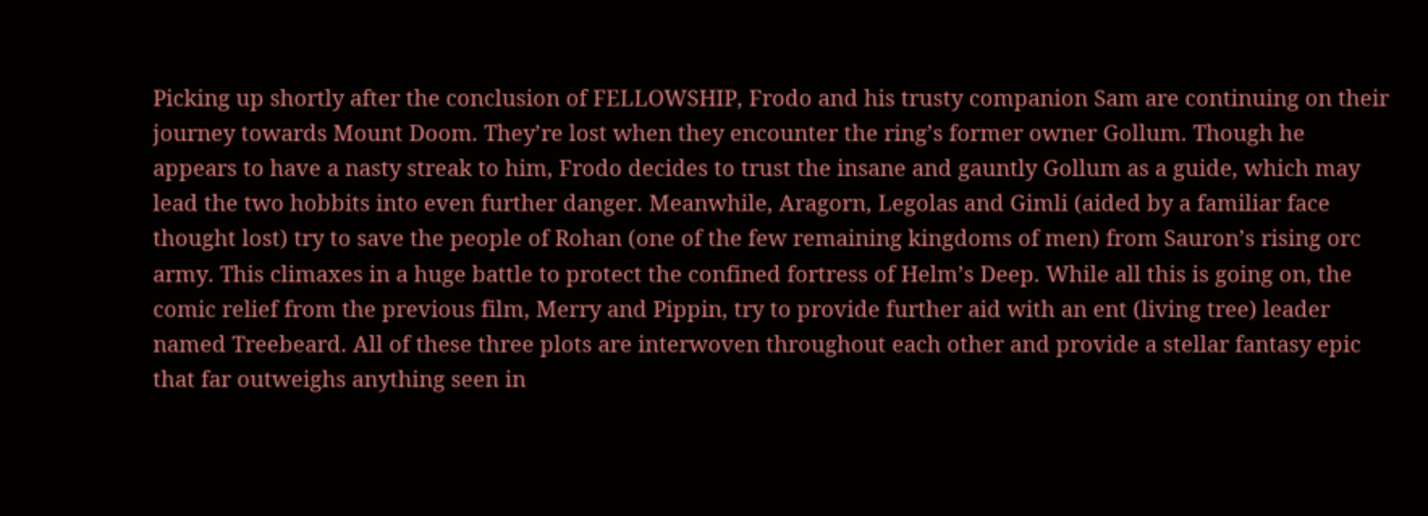Picking up shortly after the conclusion of FELLOWSHIP, Frodo and his trusty companion Sam are continuing on their journey towards Mount Doom. They’re lost when they encounter the ring’s former owner Gollum. Though he appears to have a nasty streak to him, Frodo decides to trust the insane and gauntly Gollum as a guide, which may lead the two hobbits into even further danger. Meanwhile, Aragorn, Legolas and Gimli (aided by a familiar face thought lost) try to save the people of Rohan (one of the few remaining kingdoms of men) from Sauron’s rising orc army. This climaxes in a huge battle to protect the confined fortress of Helm’s Deep. While all this is going on, the comic relief from the previous film, Merry and Pippin, try to provide further aid with an ent (living tree) leader named Treebeard. All of these three plots are interwoven throughout each other and provide a stellar fantasy epic that far outweighs anything seen in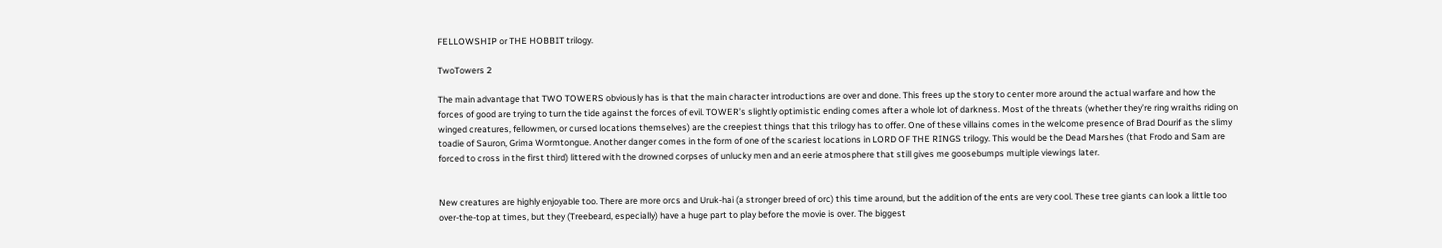FELLOWSHIP or THE HOBBIT trilogy.

TwoTowers 2

The main advantage that TWO TOWERS obviously has is that the main character introductions are over and done. This frees up the story to center more around the actual warfare and how the forces of good are trying to turn the tide against the forces of evil. TOWER’s slightly optimistic ending comes after a whole lot of darkness. Most of the threats (whether they’re ring wraiths riding on winged creatures, fellowmen, or cursed locations themselves) are the creepiest things that this trilogy has to offer. One of these villains comes in the welcome presence of Brad Dourif as the slimy toadie of Sauron, Grima Wormtongue. Another danger comes in the form of one of the scariest locations in LORD OF THE RINGS trilogy. This would be the Dead Marshes (that Frodo and Sam are forced to cross in the first third) littered with the drowned corpses of unlucky men and an eerie atmosphere that still gives me goosebumps multiple viewings later.


New creatures are highly enjoyable too. There are more orcs and Uruk-hai (a stronger breed of orc) this time around, but the addition of the ents are very cool. These tree giants can look a little too over-the-top at times, but they (Treebeard, especially) have a huge part to play before the movie is over. The biggest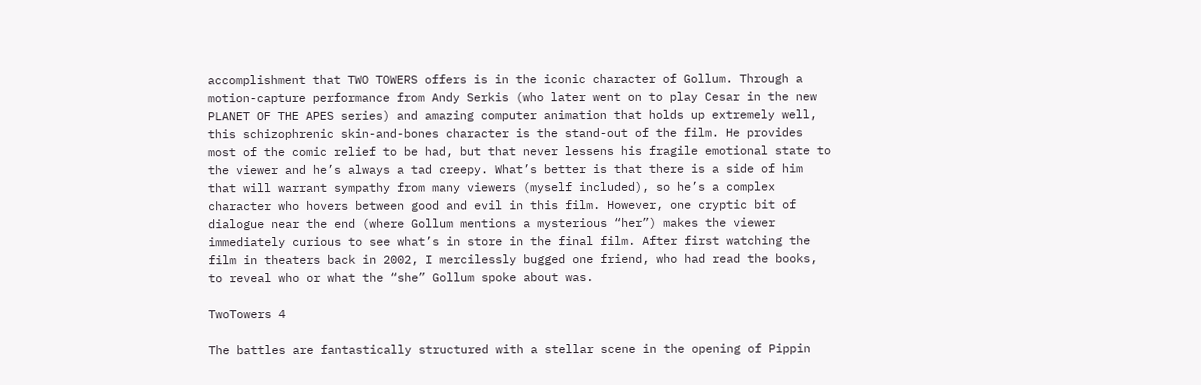accomplishment that TWO TOWERS offers is in the iconic character of Gollum. Through a motion-capture performance from Andy Serkis (who later went on to play Cesar in the new PLANET OF THE APES series) and amazing computer animation that holds up extremely well, this schizophrenic skin-and-bones character is the stand-out of the film. He provides most of the comic relief to be had, but that never lessens his fragile emotional state to the viewer and he’s always a tad creepy. What’s better is that there is a side of him that will warrant sympathy from many viewers (myself included), so he’s a complex character who hovers between good and evil in this film. However, one cryptic bit of dialogue near the end (where Gollum mentions a mysterious “her”) makes the viewer immediately curious to see what’s in store in the final film. After first watching the film in theaters back in 2002, I mercilessly bugged one friend, who had read the books, to reveal who or what the “she” Gollum spoke about was.

TwoTowers 4

The battles are fantastically structured with a stellar scene in the opening of Pippin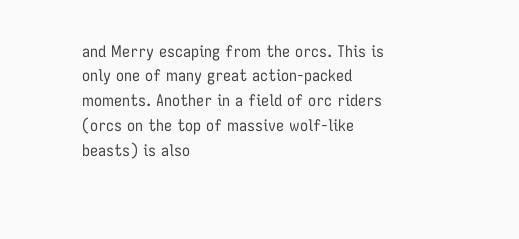and Merry escaping from the orcs. This is only one of many great action-packed moments. Another in a field of orc riders (orcs on the top of massive wolf-like beasts) is also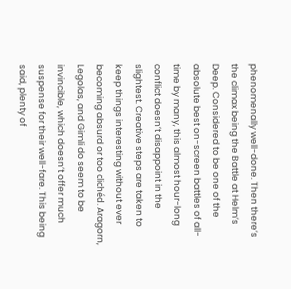phenomenally well-done. Then there’s the climax being the Battle at Helm’s Deep. Considered to be one of the absolute best on-screen battles of all-time by many, this almost hour-long conflict doesn’t disappoint in the slightest. Creative steps are taken to keep things interesting without ever becoming absurd or too clichéd. Aragorn, Legolas, and Gimli do seem to be invincible, which doesn’t offer much suspense for their well-fare. This being said, plenty of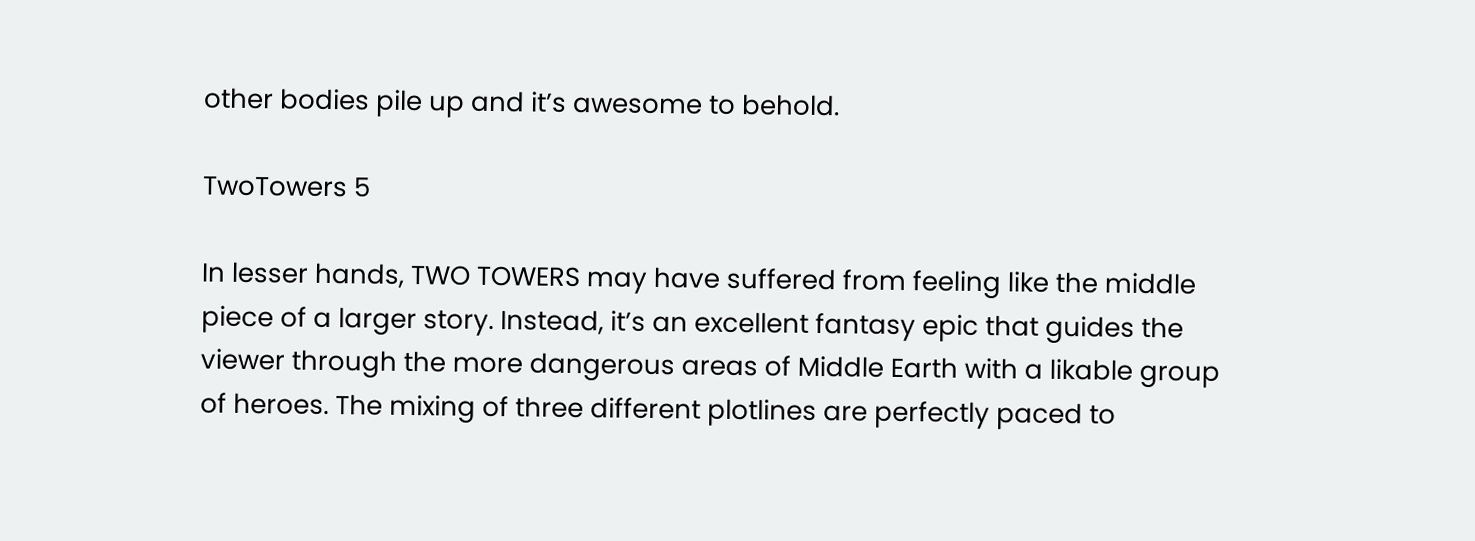other bodies pile up and it’s awesome to behold.

TwoTowers 5

In lesser hands, TWO TOWERS may have suffered from feeling like the middle piece of a larger story. Instead, it’s an excellent fantasy epic that guides the viewer through the more dangerous areas of Middle Earth with a likable group of heroes. The mixing of three different plotlines are perfectly paced to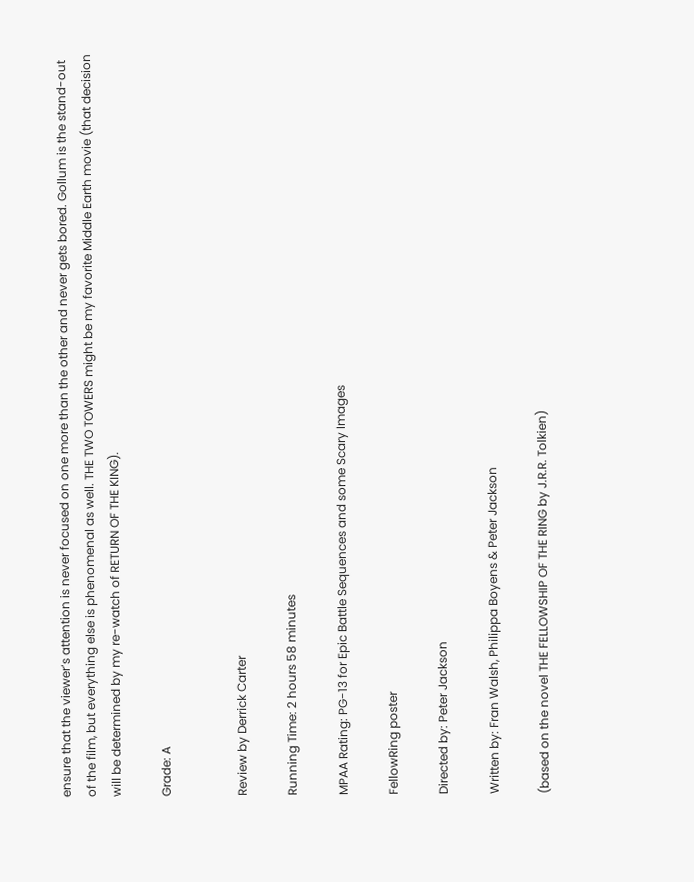ensure that the viewer’s attention is never focused on one more than the other and never gets bored. Gollum is the stand-out of the film, but everything else is phenomenal as well. THE TWO TOWERS might be my favorite Middle Earth movie (that decision will be determined by my re-watch of RETURN OF THE KING).

Grade: A


Review by Derrick Carter

Running Time: 2 hours 58 minutes

MPAA Rating: PG-13 for Epic Battle Sequences and some Scary Images

FellowRing poster

Directed by: Peter Jackson

Written by: Fran Walsh, Philippa Boyens & Peter Jackson

(based on the novel THE FELLOWSHIP OF THE RING by J.R.R. Tolkien)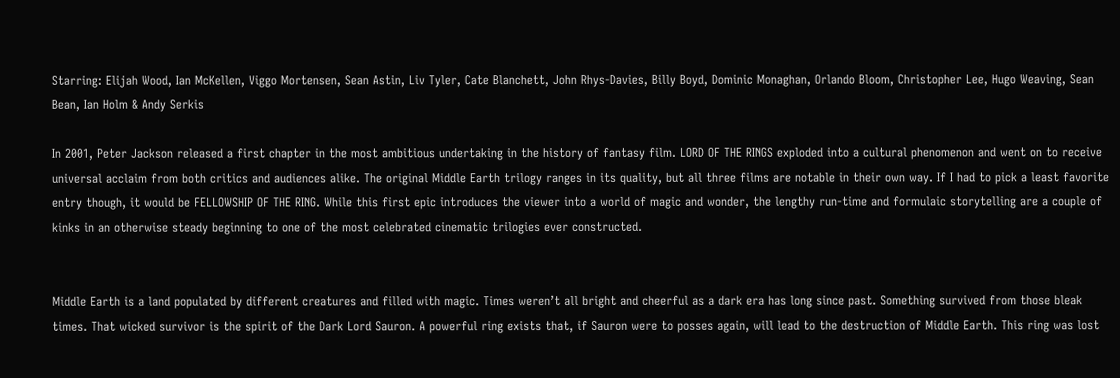Starring: Elijah Wood, Ian McKellen, Viggo Mortensen, Sean Astin, Liv Tyler, Cate Blanchett, John Rhys-Davies, Billy Boyd, Dominic Monaghan, Orlando Bloom, Christopher Lee, Hugo Weaving, Sean Bean, Ian Holm & Andy Serkis

In 2001, Peter Jackson released a first chapter in the most ambitious undertaking in the history of fantasy film. LORD OF THE RINGS exploded into a cultural phenomenon and went on to receive universal acclaim from both critics and audiences alike. The original Middle Earth trilogy ranges in its quality, but all three films are notable in their own way. If I had to pick a least favorite entry though, it would be FELLOWSHIP OF THE RING. While this first epic introduces the viewer into a world of magic and wonder, the lengthy run-time and formulaic storytelling are a couple of kinks in an otherwise steady beginning to one of the most celebrated cinematic trilogies ever constructed.


Middle Earth is a land populated by different creatures and filled with magic. Times weren’t all bright and cheerful as a dark era has long since past. Something survived from those bleak times. That wicked survivor is the spirit of the Dark Lord Sauron. A powerful ring exists that, if Sauron were to posses again, will lead to the destruction of Middle Earth. This ring was lost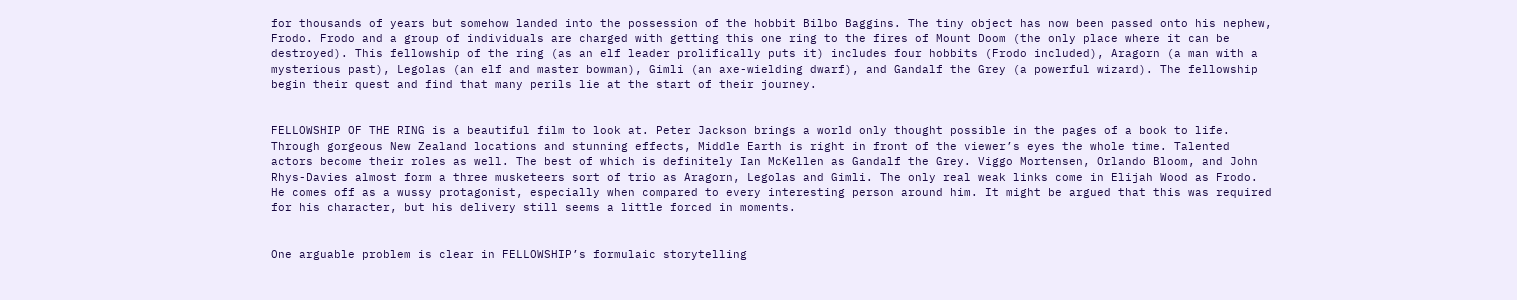for thousands of years but somehow landed into the possession of the hobbit Bilbo Baggins. The tiny object has now been passed onto his nephew, Frodo. Frodo and a group of individuals are charged with getting this one ring to the fires of Mount Doom (the only place where it can be destroyed). This fellowship of the ring (as an elf leader prolifically puts it) includes four hobbits (Frodo included), Aragorn (a man with a mysterious past), Legolas (an elf and master bowman), Gimli (an axe-wielding dwarf), and Gandalf the Grey (a powerful wizard). The fellowship begin their quest and find that many perils lie at the start of their journey.


FELLOWSHIP OF THE RING is a beautiful film to look at. Peter Jackson brings a world only thought possible in the pages of a book to life. Through gorgeous New Zealand locations and stunning effects, Middle Earth is right in front of the viewer’s eyes the whole time. Talented actors become their roles as well. The best of which is definitely Ian McKellen as Gandalf the Grey. Viggo Mortensen, Orlando Bloom, and John Rhys-Davies almost form a three musketeers sort of trio as Aragorn, Legolas and Gimli. The only real weak links come in Elijah Wood as Frodo. He comes off as a wussy protagonist, especially when compared to every interesting person around him. It might be argued that this was required for his character, but his delivery still seems a little forced in moments.


One arguable problem is clear in FELLOWSHIP’s formulaic storytelling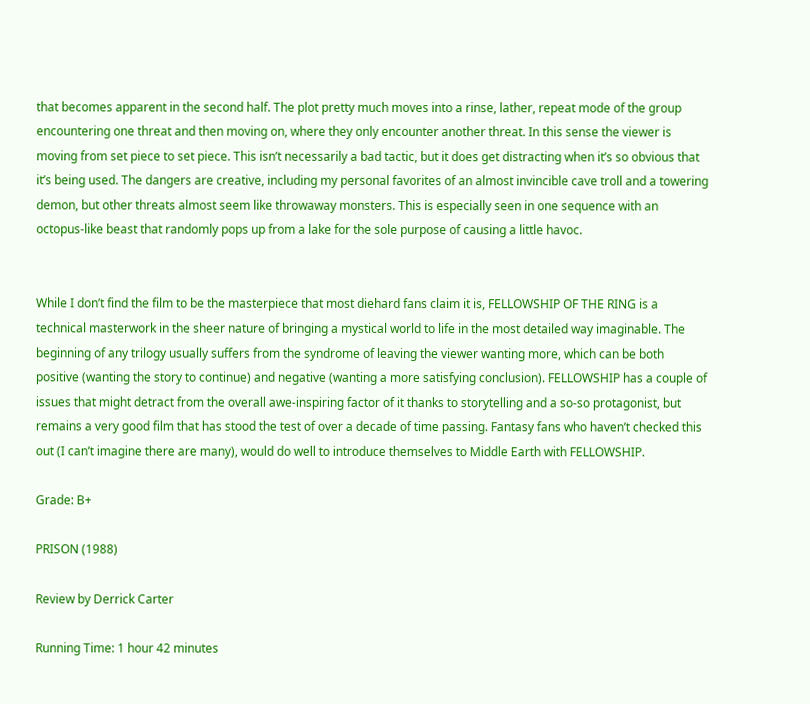that becomes apparent in the second half. The plot pretty much moves into a rinse, lather, repeat mode of the group encountering one threat and then moving on, where they only encounter another threat. In this sense the viewer is moving from set piece to set piece. This isn’t necessarily a bad tactic, but it does get distracting when it’s so obvious that it’s being used. The dangers are creative, including my personal favorites of an almost invincible cave troll and a towering demon, but other threats almost seem like throwaway monsters. This is especially seen in one sequence with an octopus-like beast that randomly pops up from a lake for the sole purpose of causing a little havoc.


While I don’t find the film to be the masterpiece that most diehard fans claim it is, FELLOWSHIP OF THE RING is a technical masterwork in the sheer nature of bringing a mystical world to life in the most detailed way imaginable. The beginning of any trilogy usually suffers from the syndrome of leaving the viewer wanting more, which can be both positive (wanting the story to continue) and negative (wanting a more satisfying conclusion). FELLOWSHIP has a couple of issues that might detract from the overall awe-inspiring factor of it thanks to storytelling and a so-so protagonist, but remains a very good film that has stood the test of over a decade of time passing. Fantasy fans who haven’t checked this out (I can’t imagine there are many), would do well to introduce themselves to Middle Earth with FELLOWSHIP.

Grade: B+

PRISON (1988)

Review by Derrick Carter

Running Time: 1 hour 42 minutes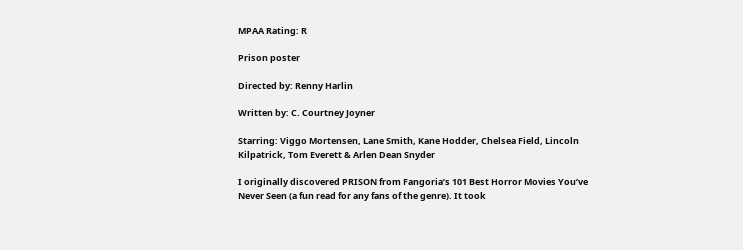MPAA Rating: R

Prison poster

Directed by: Renny Harlin

Written by: C. Courtney Joyner

Starring: Viggo Mortensen, Lane Smith, Kane Hodder, Chelsea Field, Lincoln Kilpatrick, Tom Everett & Arlen Dean Snyder

I originally discovered PRISON from Fangoria’s 101 Best Horror Movies You’ve Never Seen (a fun read for any fans of the genre). It took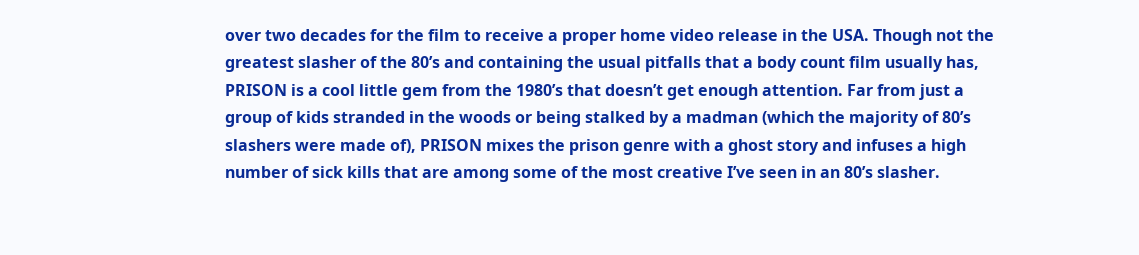over two decades for the film to receive a proper home video release in the USA. Though not the greatest slasher of the 80’s and containing the usual pitfalls that a body count film usually has, PRISON is a cool little gem from the 1980’s that doesn’t get enough attention. Far from just a group of kids stranded in the woods or being stalked by a madman (which the majority of 80’s slashers were made of), PRISON mixes the prison genre with a ghost story and infuses a high number of sick kills that are among some of the most creative I’ve seen in an 80’s slasher.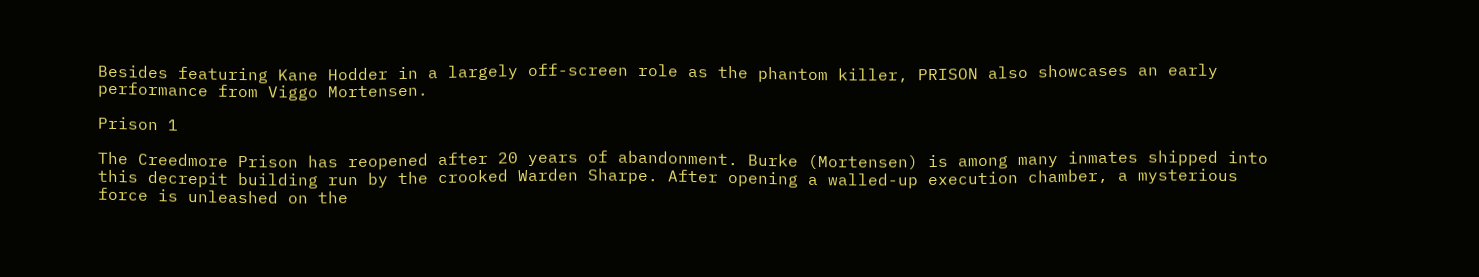Besides featuring Kane Hodder in a largely off-screen role as the phantom killer, PRISON also showcases an early performance from Viggo Mortensen.

Prison 1

The Creedmore Prison has reopened after 20 years of abandonment. Burke (Mortensen) is among many inmates shipped into this decrepit building run by the crooked Warden Sharpe. After opening a walled-up execution chamber, a mysterious force is unleashed on the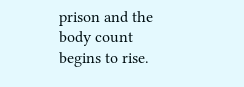prison and the body count begins to rise.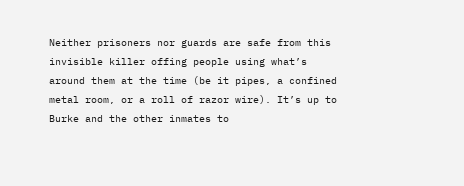Neither prisoners nor guards are safe from this invisible killer offing people using what’s around them at the time (be it pipes, a confined metal room, or a roll of razor wire). It’s up to Burke and the other inmates to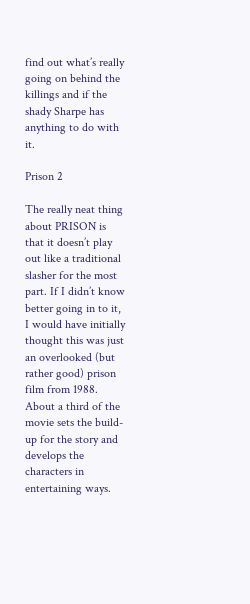find out what’s really going on behind the killings and if the shady Sharpe has anything to do with it.

Prison 2

The really neat thing about PRISON is that it doesn’t play out like a traditional slasher for the most part. If I didn’t know better going in to it, I would have initially thought this was just an overlooked (but rather good) prison film from 1988. About a third of the movie sets the build-up for the story and develops the characters in entertaining ways.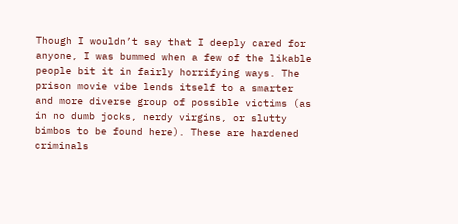Though I wouldn’t say that I deeply cared for anyone, I was bummed when a few of the likable people bit it in fairly horrifying ways. The prison movie vibe lends itself to a smarter and more diverse group of possible victims (as in no dumb jocks, nerdy virgins, or slutty bimbos to be found here). These are hardened criminals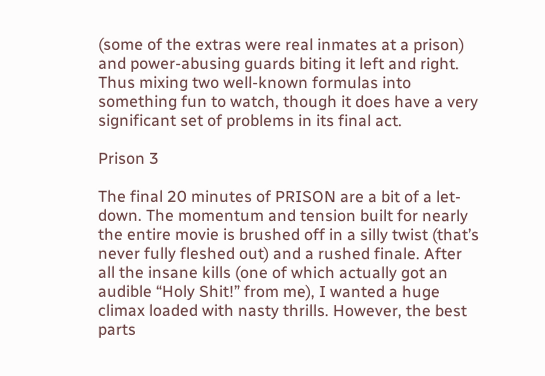(some of the extras were real inmates at a prison) and power-abusing guards biting it left and right. Thus mixing two well-known formulas into something fun to watch, though it does have a very significant set of problems in its final act.

Prison 3

The final 20 minutes of PRISON are a bit of a let-down. The momentum and tension built for nearly the entire movie is brushed off in a silly twist (that’s never fully fleshed out) and a rushed finale. After all the insane kills (one of which actually got an audible “Holy Shit!” from me), I wanted a huge climax loaded with nasty thrills. However, the best parts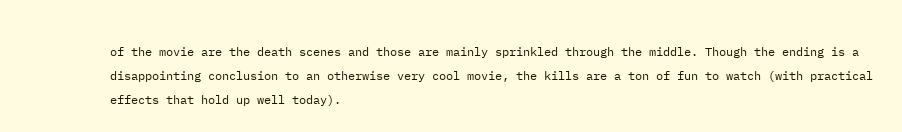of the movie are the death scenes and those are mainly sprinkled through the middle. Though the ending is a disappointing conclusion to an otherwise very cool movie, the kills are a ton of fun to watch (with practical effects that hold up well today).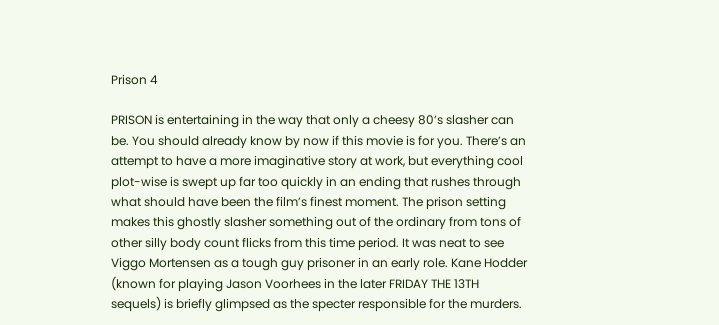Prison 4

PRISON is entertaining in the way that only a cheesy 80’s slasher can be. You should already know by now if this movie is for you. There’s an attempt to have a more imaginative story at work, but everything cool plot-wise is swept up far too quickly in an ending that rushes through what should have been the film’s finest moment. The prison setting makes this ghostly slasher something out of the ordinary from tons of other silly body count flicks from this time period. It was neat to see Viggo Mortensen as a tough guy prisoner in an early role. Kane Hodder (known for playing Jason Voorhees in the later FRIDAY THE 13TH sequels) is briefly glimpsed as the specter responsible for the murders.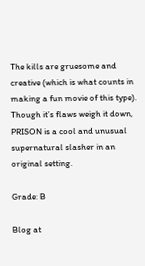The kills are gruesome and creative (which is what counts in making a fun movie of this type). Though it’s flaws weigh it down, PRISON is a cool and unusual supernatural slasher in an original setting.

Grade: B

Blog at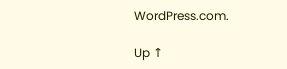WordPress.com.

Up ↑